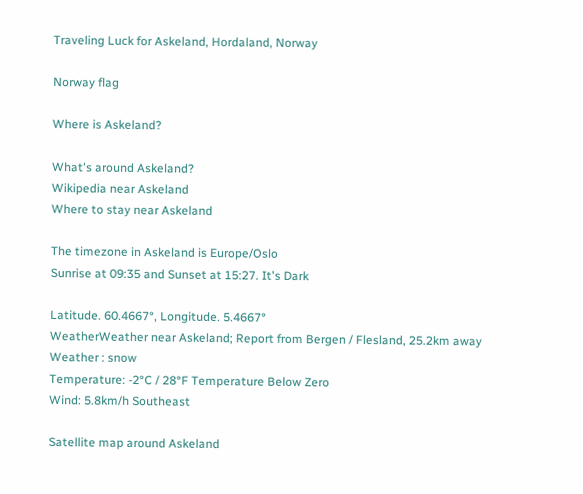Traveling Luck for Askeland, Hordaland, Norway

Norway flag

Where is Askeland?

What's around Askeland?
Wikipedia near Askeland
Where to stay near Askeland

The timezone in Askeland is Europe/Oslo
Sunrise at 09:35 and Sunset at 15:27. It's Dark

Latitude. 60.4667°, Longitude. 5.4667°
WeatherWeather near Askeland; Report from Bergen / Flesland, 25.2km away
Weather : snow
Temperature: -2°C / 28°F Temperature Below Zero
Wind: 5.8km/h Southeast

Satellite map around Askeland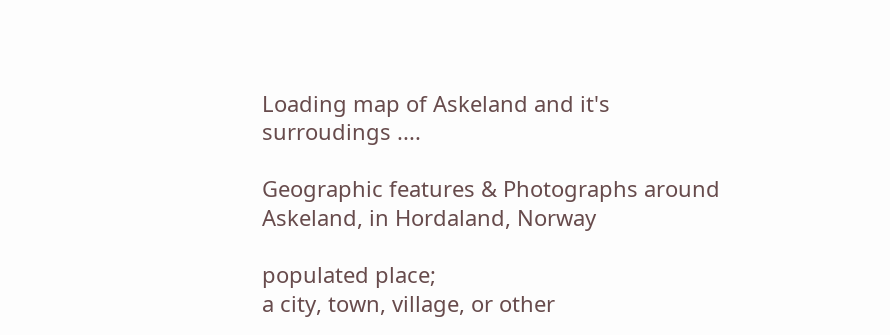Loading map of Askeland and it's surroudings ....

Geographic features & Photographs around Askeland, in Hordaland, Norway

populated place;
a city, town, village, or other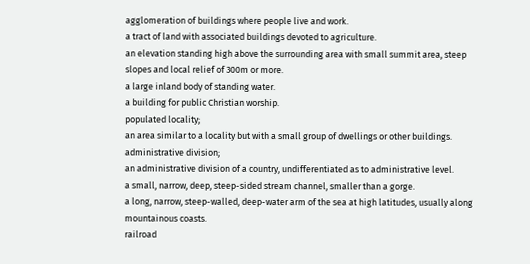agglomeration of buildings where people live and work.
a tract of land with associated buildings devoted to agriculture.
an elevation standing high above the surrounding area with small summit area, steep slopes and local relief of 300m or more.
a large inland body of standing water.
a building for public Christian worship.
populated locality;
an area similar to a locality but with a small group of dwellings or other buildings.
administrative division;
an administrative division of a country, undifferentiated as to administrative level.
a small, narrow, deep, steep-sided stream channel, smaller than a gorge.
a long, narrow, steep-walled, deep-water arm of the sea at high latitudes, usually along mountainous coasts.
railroad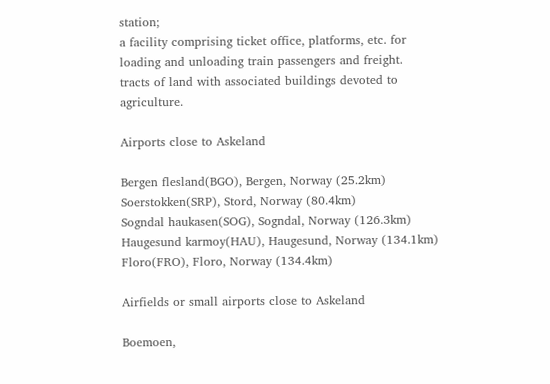station;
a facility comprising ticket office, platforms, etc. for loading and unloading train passengers and freight.
tracts of land with associated buildings devoted to agriculture.

Airports close to Askeland

Bergen flesland(BGO), Bergen, Norway (25.2km)
Soerstokken(SRP), Stord, Norway (80.4km)
Sogndal haukasen(SOG), Sogndal, Norway (126.3km)
Haugesund karmoy(HAU), Haugesund, Norway (134.1km)
Floro(FRO), Floro, Norway (134.4km)

Airfields or small airports close to Askeland

Boemoen,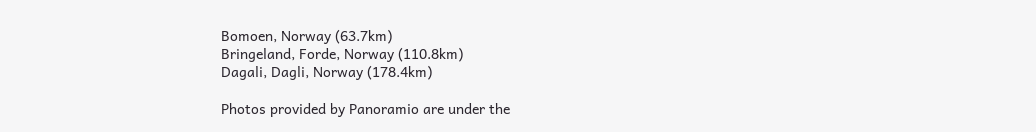Bomoen, Norway (63.7km)
Bringeland, Forde, Norway (110.8km)
Dagali, Dagli, Norway (178.4km)

Photos provided by Panoramio are under the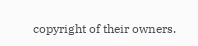copyright of their owners.